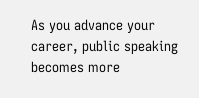As you advance your career, public speaking becomes more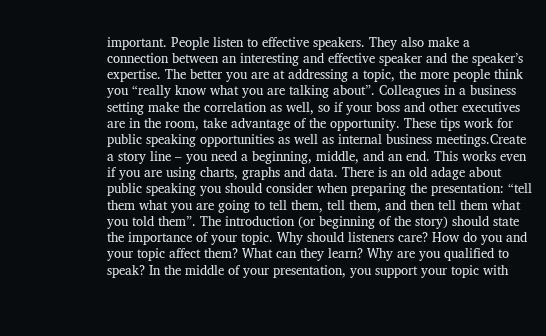important. People listen to effective speakers. They also make a connection between an interesting and effective speaker and the speaker’s expertise. The better you are at addressing a topic, the more people think you “really know what you are talking about”. Colleagues in a business setting make the correlation as well, so if your boss and other executives are in the room, take advantage of the opportunity. These tips work for public speaking opportunities as well as internal business meetings.Create a story line – you need a beginning, middle, and an end. This works even if you are using charts, graphs and data. There is an old adage about public speaking you should consider when preparing the presentation: “tell them what you are going to tell them, tell them, and then tell them what you told them”. The introduction (or beginning of the story) should state the importance of your topic. Why should listeners care? How do you and your topic affect them? What can they learn? Why are you qualified to speak? In the middle of your presentation, you support your topic with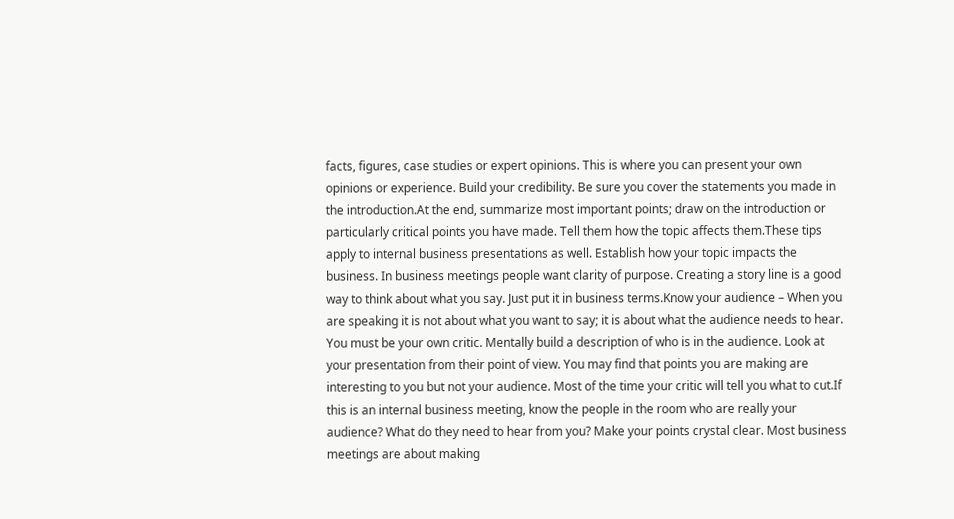facts, figures, case studies or expert opinions. This is where you can present your own opinions or experience. Build your credibility. Be sure you cover the statements you made in the introduction.At the end, summarize most important points; draw on the introduction or particularly critical points you have made. Tell them how the topic affects them.These tips apply to internal business presentations as well. Establish how your topic impacts the business. In business meetings people want clarity of purpose. Creating a story line is a good way to think about what you say. Just put it in business terms.Know your audience – When you are speaking it is not about what you want to say; it is about what the audience needs to hear. You must be your own critic. Mentally build a description of who is in the audience. Look at your presentation from their point of view. You may find that points you are making are interesting to you but not your audience. Most of the time your critic will tell you what to cut.If this is an internal business meeting, know the people in the room who are really your audience? What do they need to hear from you? Make your points crystal clear. Most business meetings are about making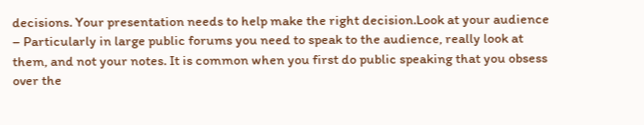decisions. Your presentation needs to help make the right decision.Look at your audience – Particularly in large public forums you need to speak to the audience, really look at them, and not your notes. It is common when you first do public speaking that you obsess over the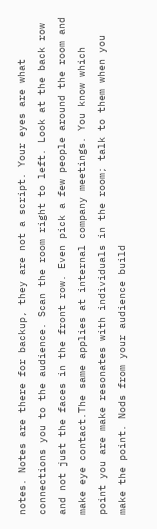notes. Notes are there for backup, they are not a script. Your eyes are what connections you to the audience. Scan the room right to left. Look at the back row and not just the faces in the front row. Even pick a few people around the room and make eye contact.The same applies at internal company meetings. You know which point you are make resonates with individuals in the room; talk to them when you make the point. Nods from your audience build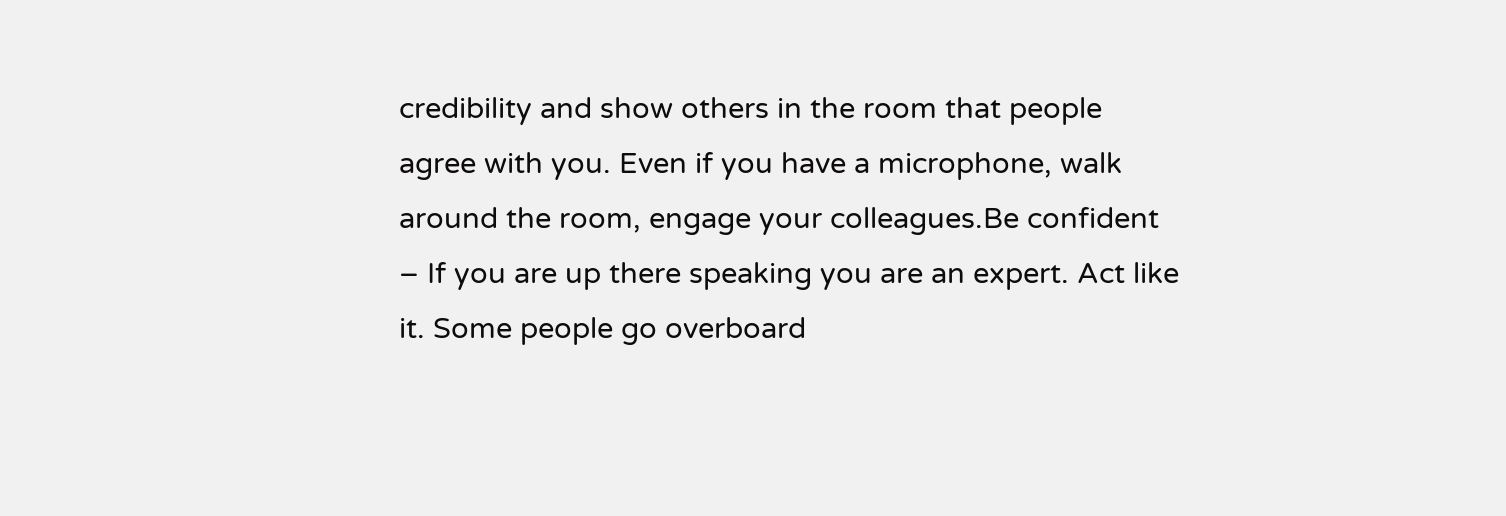credibility and show others in the room that people agree with you. Even if you have a microphone, walk around the room, engage your colleagues.Be confident – If you are up there speaking you are an expert. Act like it. Some people go overboard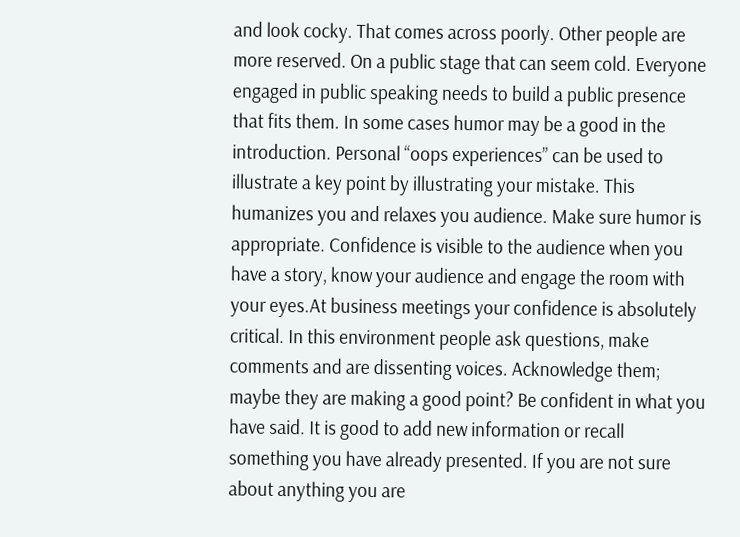and look cocky. That comes across poorly. Other people are more reserved. On a public stage that can seem cold. Everyone engaged in public speaking needs to build a public presence that fits them. In some cases humor may be a good in the introduction. Personal “oops experiences” can be used to illustrate a key point by illustrating your mistake. This humanizes you and relaxes you audience. Make sure humor is appropriate. Confidence is visible to the audience when you have a story, know your audience and engage the room with your eyes.At business meetings your confidence is absolutely critical. In this environment people ask questions, make comments and are dissenting voices. Acknowledge them; maybe they are making a good point? Be confident in what you have said. It is good to add new information or recall something you have already presented. If you are not sure about anything you are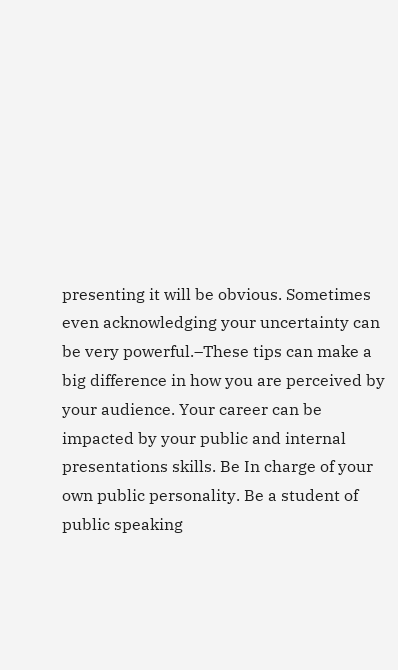presenting it will be obvious. Sometimes even acknowledging your uncertainty can be very powerful.–These tips can make a big difference in how you are perceived by your audience. Your career can be impacted by your public and internal presentations skills. Be In charge of your own public personality. Be a student of public speaking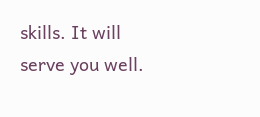skills. It will serve you well.